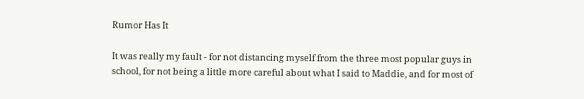Rumor Has It

It was really my fault - for not distancing myself from the three most popular guys in school, for not being a little more careful about what I said to Maddie, and for most of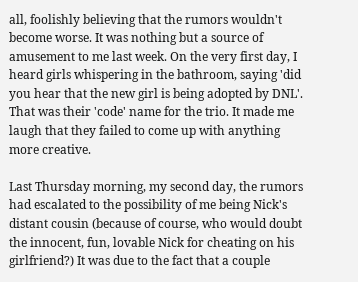all, foolishly believing that the rumors wouldn't become worse. It was nothing but a source of amusement to me last week. On the very first day, I heard girls whispering in the bathroom, saying 'did you hear that the new girl is being adopted by DNL'. That was their 'code' name for the trio. It made me laugh that they failed to come up with anything more creative.

Last Thursday morning, my second day, the rumors had escalated to the possibility of me being Nick's distant cousin (because of course, who would doubt the innocent, fun, lovable Nick for cheating on his girlfriend?) It was due to the fact that a couple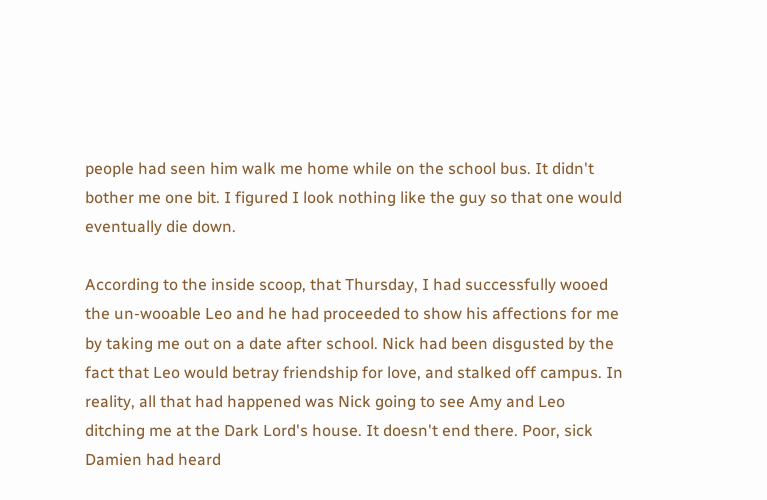people had seen him walk me home while on the school bus. It didn't bother me one bit. I figured I look nothing like the guy so that one would eventually die down.

According to the inside scoop, that Thursday, I had successfully wooed the un-wooable Leo and he had proceeded to show his affections for me by taking me out on a date after school. Nick had been disgusted by the fact that Leo would betray friendship for love, and stalked off campus. In reality, all that had happened was Nick going to see Amy and Leo ditching me at the Dark Lord's house. It doesn't end there. Poor, sick Damien had heard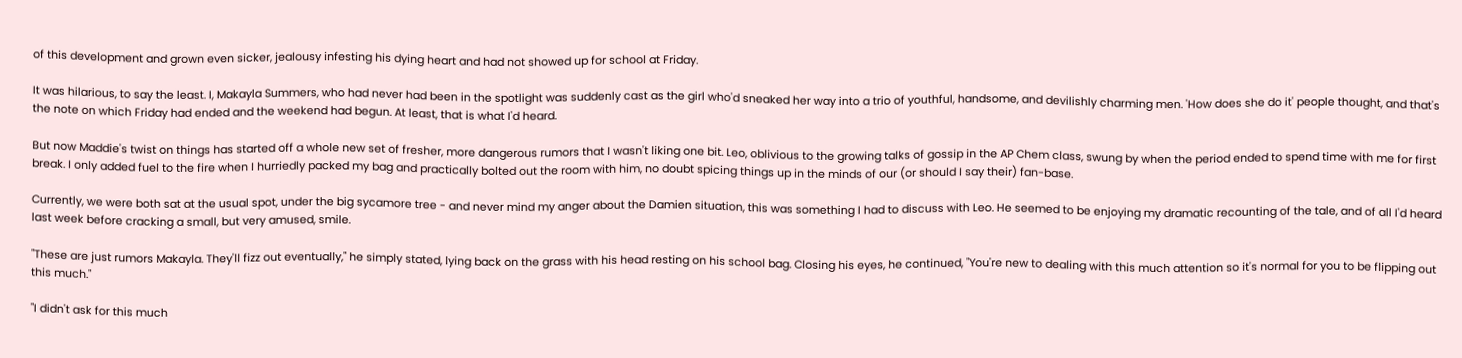of this development and grown even sicker, jealousy infesting his dying heart and had not showed up for school at Friday.

It was hilarious, to say the least. I, Makayla Summers, who had never had been in the spotlight was suddenly cast as the girl who'd sneaked her way into a trio of youthful, handsome, and devilishly charming men. 'How does she do it' people thought, and that's the note on which Friday had ended and the weekend had begun. At least, that is what I'd heard.

But now Maddie's twist on things has started off a whole new set of fresher, more dangerous rumors that I wasn't liking one bit. Leo, oblivious to the growing talks of gossip in the AP Chem class, swung by when the period ended to spend time with me for first break. I only added fuel to the fire when I hurriedly packed my bag and practically bolted out the room with him, no doubt spicing things up in the minds of our (or should I say their) fan-base.

Currently, we were both sat at the usual spot, under the big sycamore tree - and never mind my anger about the Damien situation, this was something I had to discuss with Leo. He seemed to be enjoying my dramatic recounting of the tale, and of all I'd heard last week before cracking a small, but very amused, smile.

"These are just rumors Makayla. They'll fizz out eventually," he simply stated, lying back on the grass with his head resting on his school bag. Closing his eyes, he continued, "You're new to dealing with this much attention so it's normal for you to be flipping out this much."

"I didn't ask for this much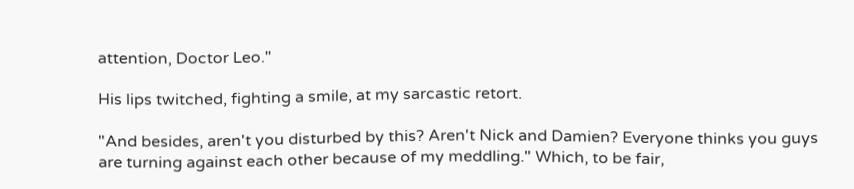attention, Doctor Leo."

His lips twitched, fighting a smile, at my sarcastic retort.

"And besides, aren't you disturbed by this? Aren't Nick and Damien? Everyone thinks you guys are turning against each other because of my meddling." Which, to be fair,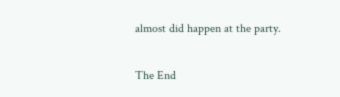almost did happen at the party.

The End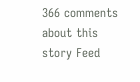366 comments about this story Feed